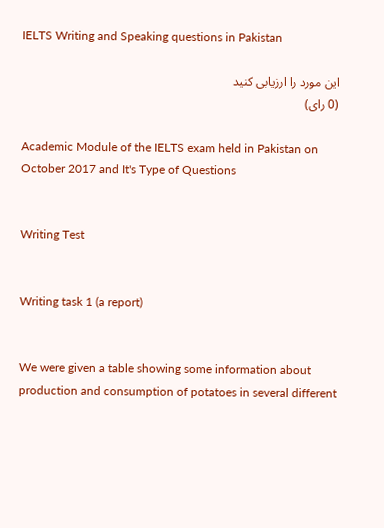IELTS Writing and Speaking questions in Pakistan

این مورد را ارزیابی کنید
(0 رای)

Academic Module of the IELTS exam held in Pakistan on October 2017 and It's Type of Questions


Writing Test


Writing task 1 (a report)


We were given a table showing some information about production and consumption of potatoes in several different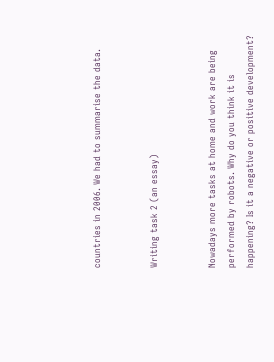countries in 2006. We had to summarise the data.


Writing task 2 (an essay)


Nowadays more tasks at home and work are being performed by robots. Why do you think it is happening? Is it a negative or positive development?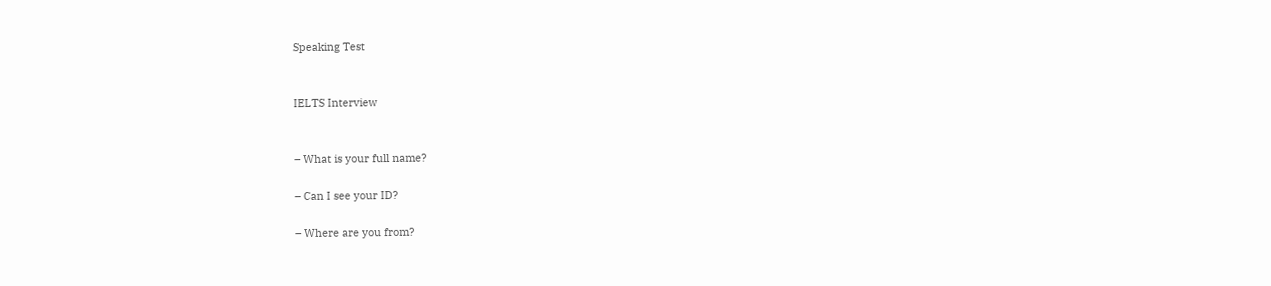Speaking Test


IELTS Interview


– What is your full name?

– Can I see your ID?

– Where are you from?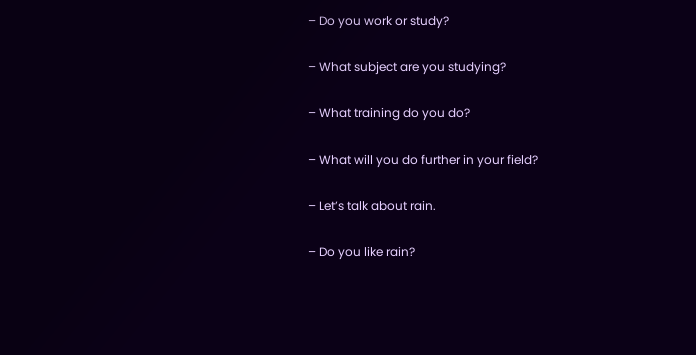– Do you work or study?

– What subject are you studying?

– What training do you do?

– What will you do further in your field?

– Let’s talk about rain.

– Do you like rain?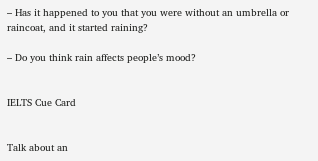– Has it happened to you that you were without an umbrella or raincoat, and it started raining?

– Do you think rain affects people’s mood?


IELTS Cue Card


Talk about an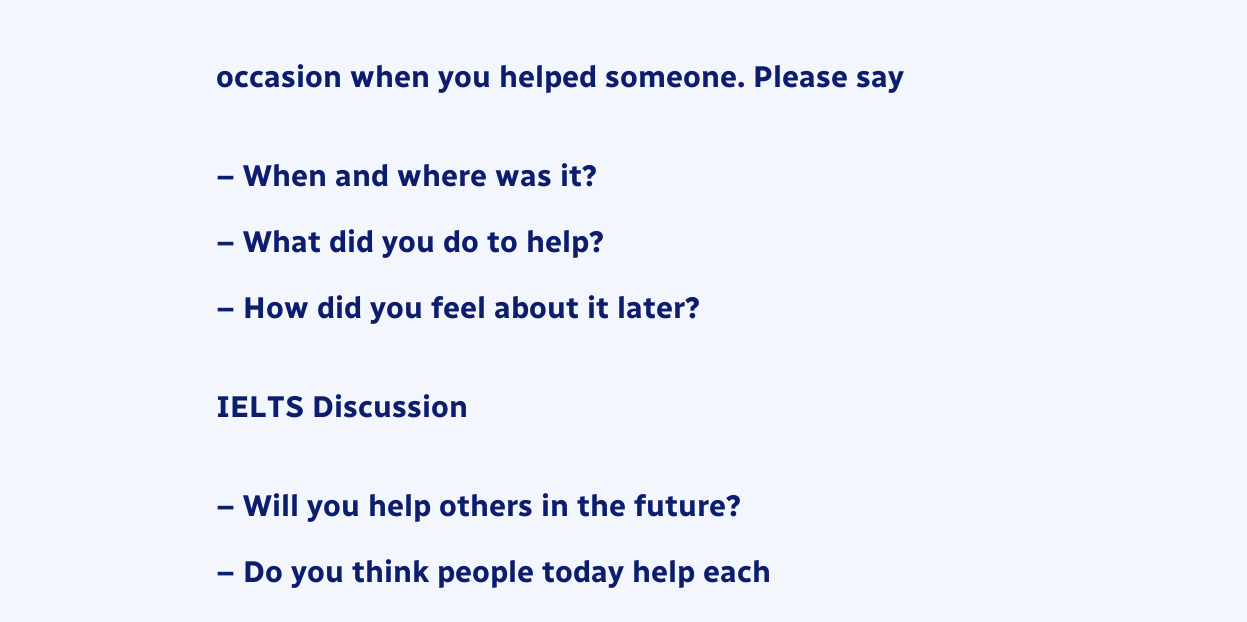occasion when you helped someone. Please say


– When and where was it?

– What did you do to help?

– How did you feel about it later?


IELTS Discussion


– Will you help others in the future?

– Do you think people today help each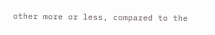other more or less, compared to the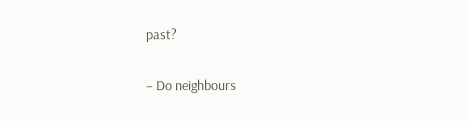past?

– Do neighbours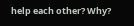help each other? Why?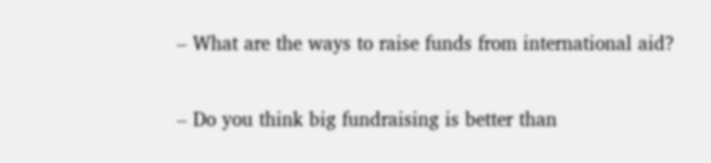– What are the ways to raise funds from international aid?

– Do you think big fundraising is better than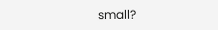small?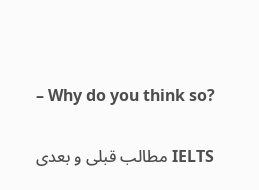– Why do you think so?

مطالب قبلی و بعدی IELTS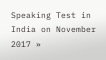Speaking Test in India on November 2017 »